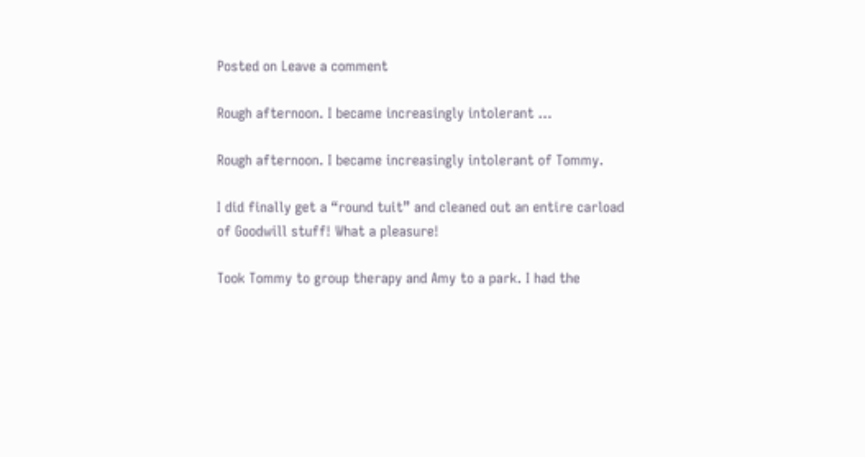Posted on Leave a comment

Rough afternoon. I became increasingly intolerant …

Rough afternoon. I became increasingly intolerant of Tommy.

I did finally get a “round tuit” and cleaned out an entire carload of Goodwill stuff! What a pleasure!

Took Tommy to group therapy and Amy to a park. I had the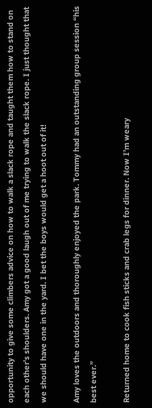opportunity to give some climbers advice on how to walk a slack rope and taught them how to stand on each other’s shoulders. Amy got a good laugh out of me trying to walk the slack rope. I just thought that we should have one in the yard. I bet the boys would get a hoot out of it!

Amy loves the outdoors and thoroughly enjoyed the park. Tommy had an outstanding group session “his best ever.”

Returned home to cook fish sticks and crab legs for dinner. Now I’m weary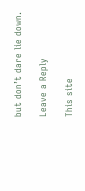but don’t dare lie down.

Leave a Reply

This site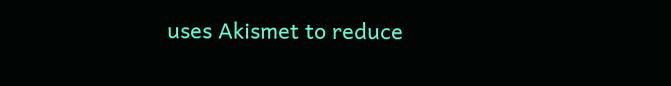uses Akismet to reduce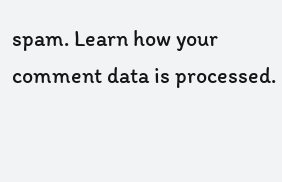spam. Learn how your comment data is processed.